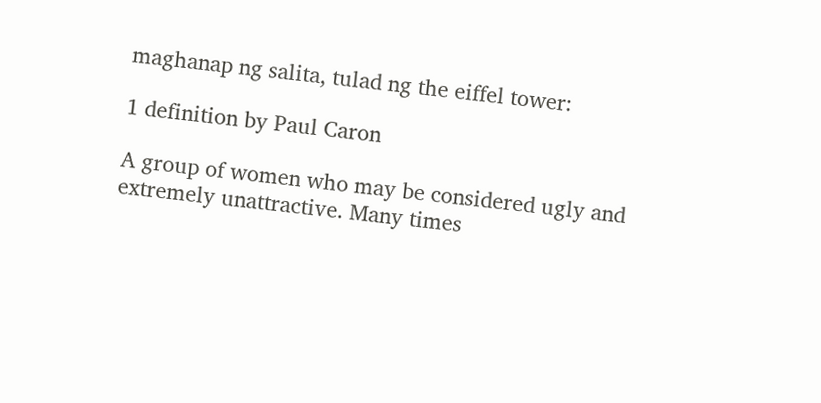maghanap ng salita, tulad ng the eiffel tower:

1 definition by Paul Caron

A group of women who may be considered ugly and extremely unattractive. Many times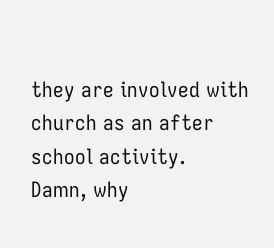they are involved with church as an after school activity.
Damn, why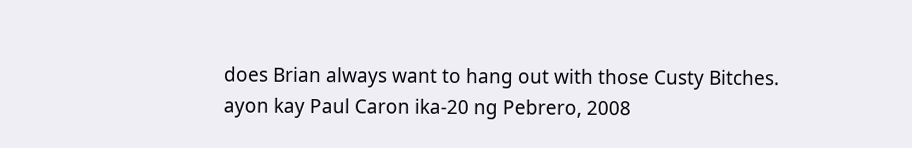does Brian always want to hang out with those Custy Bitches.
ayon kay Paul Caron ika-20 ng Pebrero, 2008